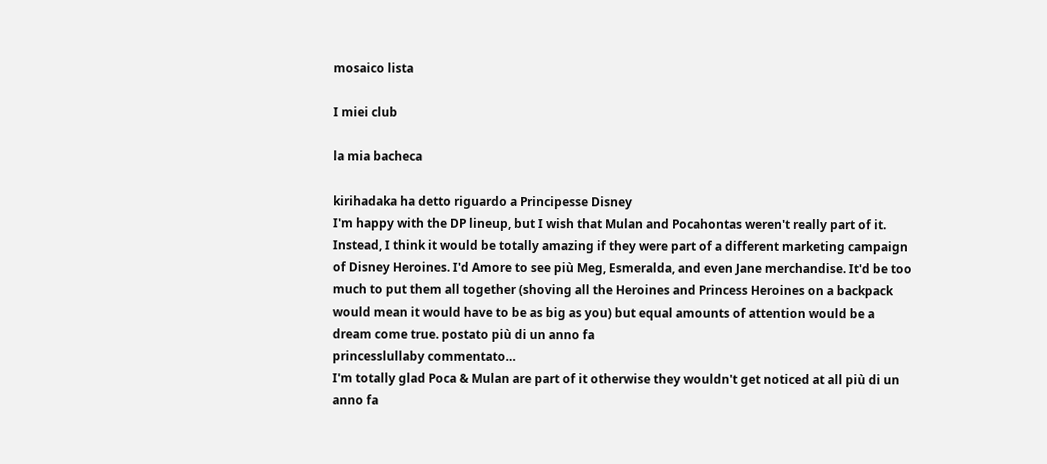mosaico lista

I miei club

la mia bacheca

kirihadaka ha detto riguardo a Principesse Disney
I'm happy with the DP lineup, but I wish that Mulan and Pocahontas weren't really part of it. Instead, I think it would be totally amazing if they were part of a different marketing campaign of Disney Heroines. I'd Amore to see più Meg, Esmeralda, and even Jane merchandise. It'd be too much to put them all together (shoving all the Heroines and Princess Heroines on a backpack would mean it would have to be as big as you) but equal amounts of attention would be a dream come true. postato più di un anno fa
princesslullaby commentato…
I'm totally glad Poca & Mulan are part of it otherwise they wouldn't get noticed at all più di un anno fa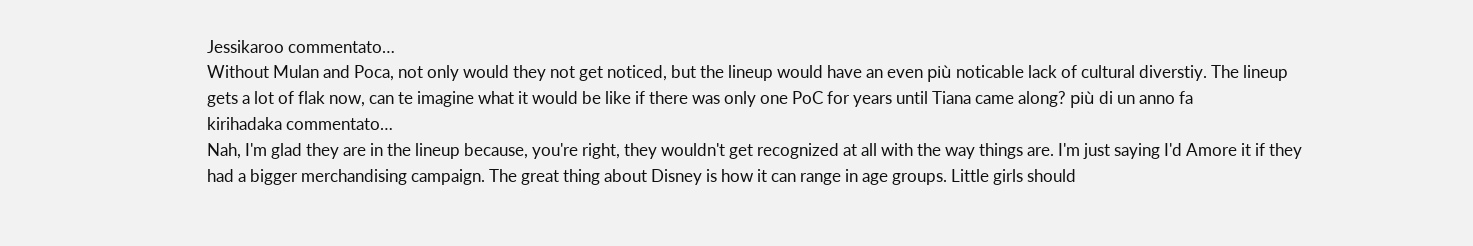Jessikaroo commentato…
Without Mulan and Poca, not only would they not get noticed, but the lineup would have an even più noticable lack of cultural diverstiy. The lineup gets a lot of flak now, can te imagine what it would be like if there was only one PoC for years until Tiana came along? più di un anno fa
kirihadaka commentato…
Nah, I'm glad they are in the lineup because, you're right, they wouldn't get recognized at all with the way things are. I'm just saying I'd Amore it if they had a bigger merchandising campaign. The great thing about Disney is how it can range in age groups. Little girls should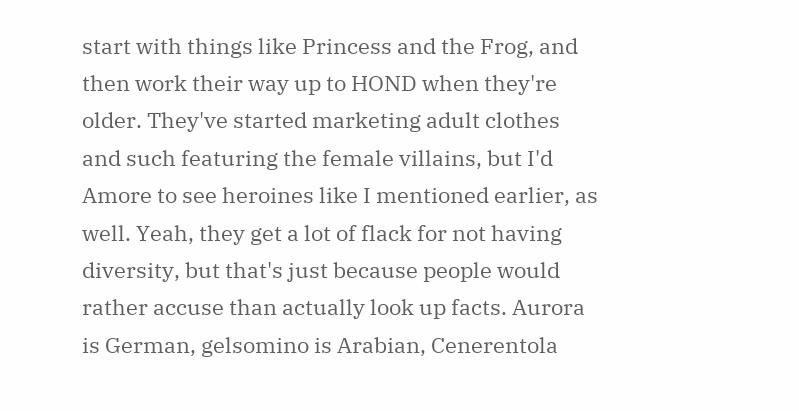start with things like Princess and the Frog, and then work their way up to HOND when they're older. They've started marketing adult clothes and such featuring the female villains, but I'd Amore to see heroines like I mentioned earlier, as well. Yeah, they get a lot of flack for not having diversity, but that's just because people would rather accuse than actually look up facts. Aurora is German, gelsomino is Arabian, Cenerentola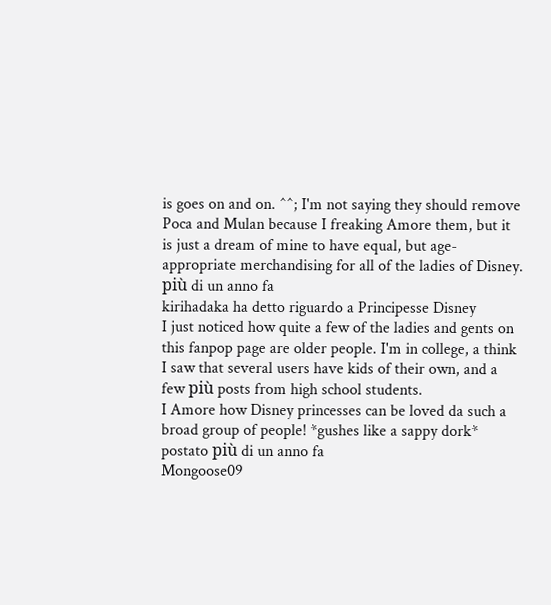is goes on and on. ^^; I'm not saying they should remove Poca and Mulan because I freaking Amore them, but it is just a dream of mine to have equal, but age-appropriate merchandising for all of the ladies of Disney. più di un anno fa
kirihadaka ha detto riguardo a Principesse Disney
I just noticed how quite a few of the ladies and gents on this fanpop page are older people. I'm in college, a think I saw that several users have kids of their own, and a few più posts from high school students.
I Amore how Disney princesses can be loved da such a broad group of people! *gushes like a sappy dork* postato più di un anno fa
Mongoose09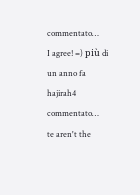commentato…
I agree! =) più di un anno fa
hajirah4 commentato…
te aren't the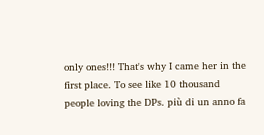only ones!!! That's why I came her in the first place. To see like 10 thousand people loving the DPs. più di un anno fa